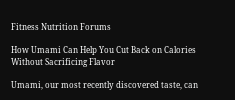Fitness Nutrition Forums

How Umami Can Help You Cut Back on Calories Without Sacrificing Flavor

Umami, our most recently discovered taste, can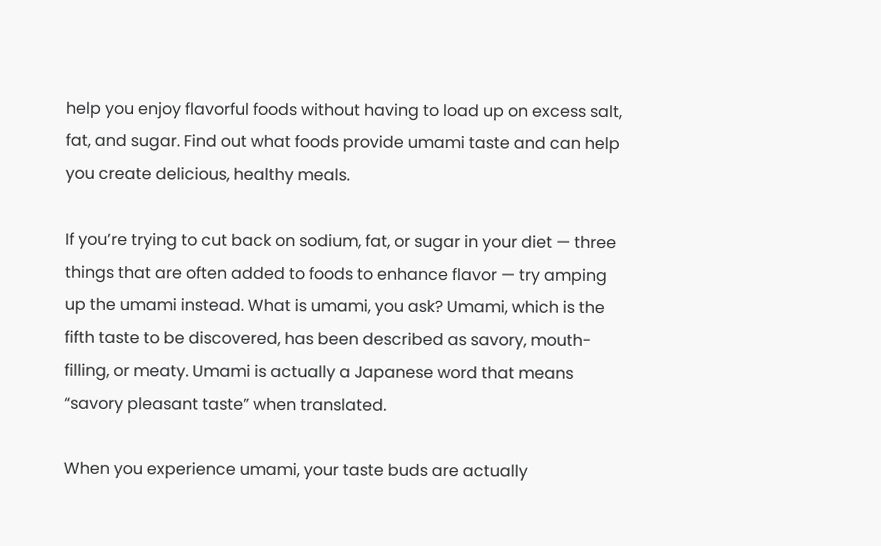help you enjoy flavorful foods without having to load up on excess salt, fat, and sugar. Find out what foods provide umami taste and can help you create delicious, healthy meals.

If you’re trying to cut back on sodium, fat, or sugar in your diet — three things that are often added to foods to enhance flavor — try amping up the umami instead. What is umami, you ask? Umami, which is the fifth taste to be discovered, has been described as savory, mouth-filling, or meaty. Umami is actually a Japanese word that means “savory pleasant taste” when translated.

When you experience umami, your taste buds are actually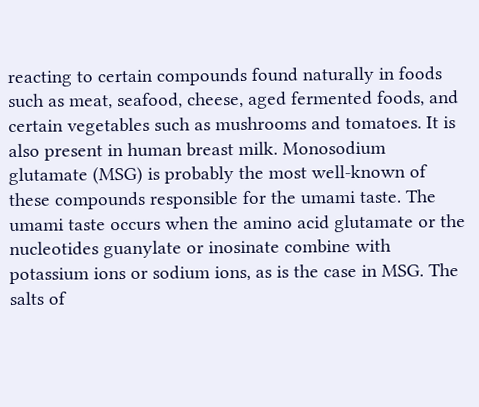reacting to certain compounds found naturally in foods such as meat, seafood, cheese, aged fermented foods, and certain vegetables such as mushrooms and tomatoes. It is also present in human breast milk. Monosodium glutamate (MSG) is probably the most well-known of these compounds responsible for the umami taste. The umami taste occurs when the amino acid glutamate or the nucleotides guanylate or inosinate combine with potassium ions or sodium ions, as is the case in MSG. The salts of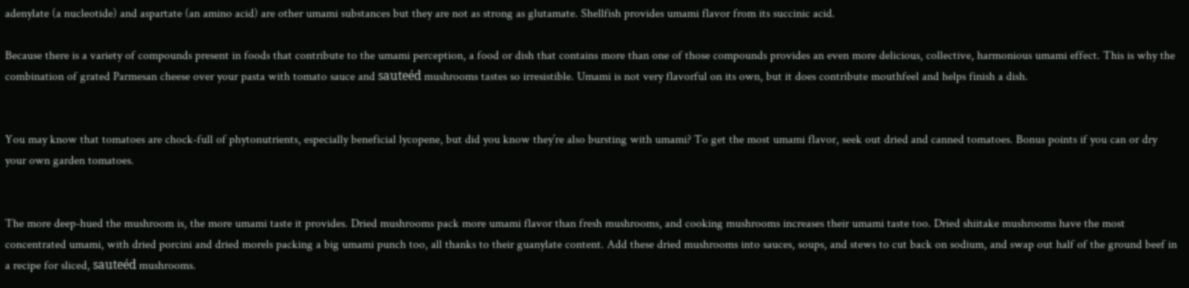adenylate (a nucleotide) and aspartate (an amino acid) are other umami substances but they are not as strong as glutamate. Shellfish provides umami flavor from its succinic acid.

Because there is a variety of compounds present in foods that contribute to the umami perception, a food or dish that contains more than one of those compounds provides an even more delicious, collective, harmonious umami effect. This is why the combination of grated Parmesan cheese over your pasta with tomato sauce and sauteéd mushrooms tastes so irresistible. Umami is not very flavorful on its own, but it does contribute mouthfeel and helps finish a dish.


You may know that tomatoes are chock-full of phytonutrients, especially beneficial lycopene, but did you know they’re also bursting with umami? To get the most umami flavor, seek out dried and canned tomatoes. Bonus points if you can or dry your own garden tomatoes.


The more deep-hued the mushroom is, the more umami taste it provides. Dried mushrooms pack more umami flavor than fresh mushrooms, and cooking mushrooms increases their umami taste too. Dried shiitake mushrooms have the most concentrated umami, with dried porcini and dried morels packing a big umami punch too, all thanks to their guanylate content. Add these dried mushrooms into sauces, soups, and stews to cut back on sodium, and swap out half of the ground beef in a recipe for sliced, sauteéd mushrooms.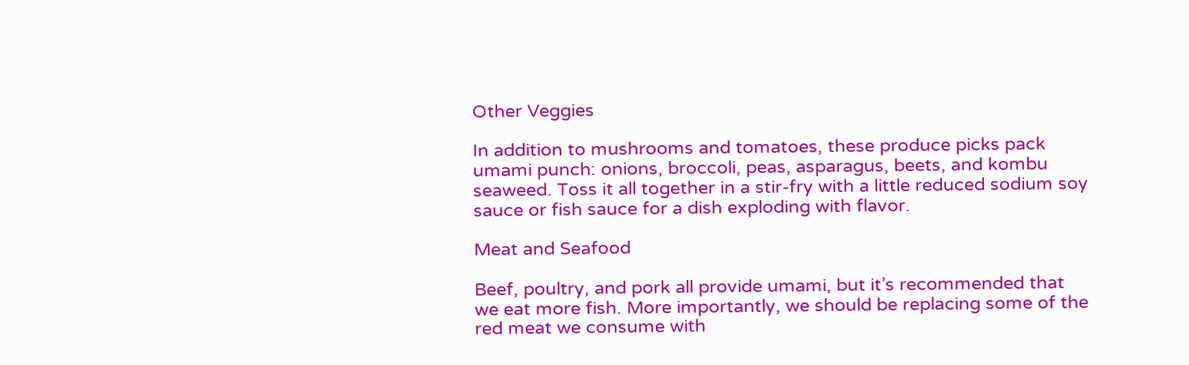Other Veggies

In addition to mushrooms and tomatoes, these produce picks pack umami punch: onions, broccoli, peas, asparagus, beets, and kombu seaweed. Toss it all together in a stir-fry with a little reduced sodium soy sauce or fish sauce for a dish exploding with flavor.

Meat and Seafood

Beef, poultry, and pork all provide umami, but it’s recommended that we eat more fish. More importantly, we should be replacing some of the red meat we consume with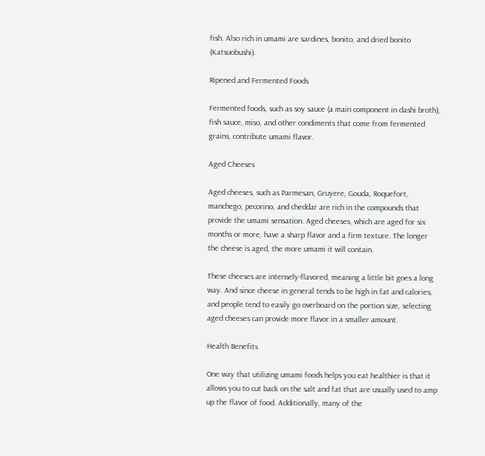fish. Also rich in umami are sardines, bonito, and dried bonito (Katsuobushi).

Ripened and Fermented Foods

Fermented foods, such as soy sauce (a main component in dashi broth), fish sauce, miso, and other condiments that come from fermented grains, contribute umami flavor.

Aged Cheeses

Aged cheeses, such as Parmesan, Gruyere, Gouda, Roquefort, manchego, pecorino, and cheddar are rich in the compounds that provide the umami sensation. Aged cheeses, which are aged for six months or more, have a sharp flavor and a firm texture. The longer the cheese is aged, the more umami it will contain.

These cheeses are intensely-flavored, meaning a little bit goes a long way. And since cheese in general tends to be high in fat and calories, and people tend to easily go overboard on the portion size, selecting aged cheeses can provide more flavor in a smaller amount.

Health Benefits

One way that utilizing umami foods helps you eat healthier is that it allows you to cut back on the salt and fat that are usually used to amp up the flavor of food. Additionally, many of the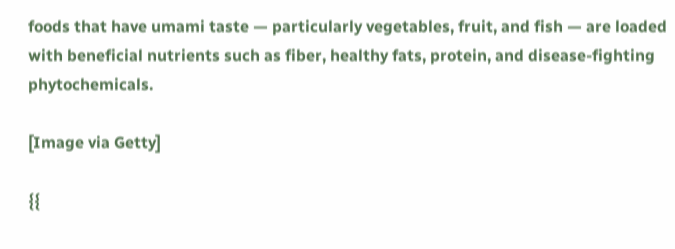foods that have umami taste — particularly vegetables, fruit, and fish — are loaded with beneficial nutrients such as fiber, healthy fats, protein, and disease-fighting phytochemicals.

[Image via Getty]

{{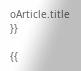oArticle.title }}

{{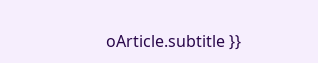oArticle.subtitle }}